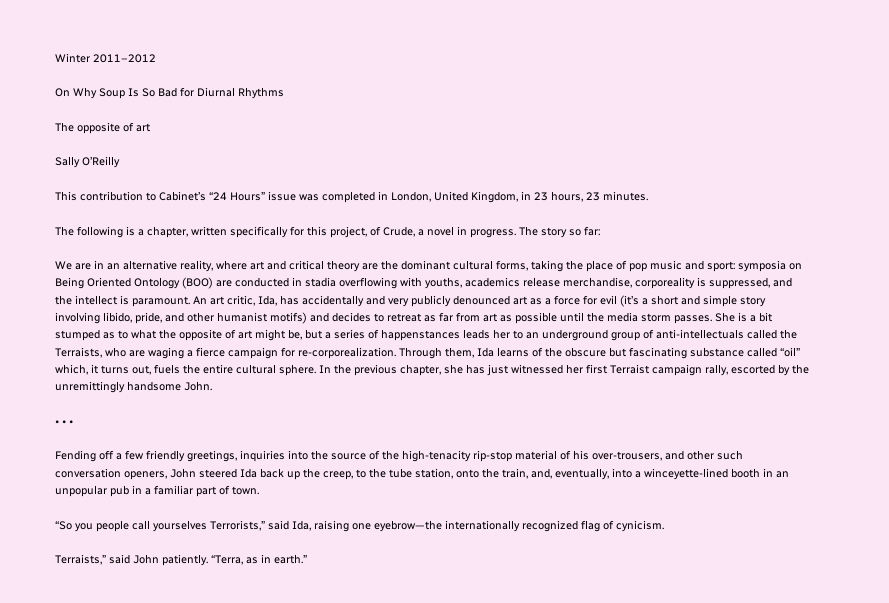Winter 2011–2012

On Why Soup Is So Bad for Diurnal Rhythms

The opposite of art

Sally O’Reilly

This contribution to Cabinet’s “24 Hours” issue was completed in London, United Kingdom, in 23 hours, 23 minutes.

The following is a chapter, written specifically for this project, of Crude, a novel in progress. The story so far:

We are in an alternative reality, where art and critical theory are the dominant cultural forms, taking the place of pop music and sport: symposia on Being Oriented Ontology (BOO) are conducted in stadia overflowing with youths, academics release merchandise, corporeality is suppressed, and the intellect is paramount. An art critic, Ida, has accidentally and very publicly denounced art as a force for evil (it’s a short and simple story involving libido, pride, and other humanist motifs) and decides to retreat as far from art as possible until the media storm passes. She is a bit stumped as to what the opposite of art might be, but a series of happenstances leads her to an underground group of anti-intellectuals called the Terraists, who are waging a fierce campaign for re-corporealization. Through them, Ida learns of the obscure but fascinating substance called “oil” which, it turns out, fuels the entire cultural sphere. In the previous chapter, she has just witnessed her first Terraist campaign rally, escorted by the unremittingly handsome John.

• • •

Fending off a few friendly greetings, inquiries into the source of the high-tenacity rip-stop material of his over-trousers, and other such conversation openers, John steered Ida back up the creep, to the tube station, onto the train, and, eventually, into a winceyette-lined booth in an unpopular pub in a familiar part of town.

“So you people call yourselves Terrorists,” said Ida, raising one eyebrow—the internationally recognized flag of cynicism.

Terraists,” said John patiently. “Terra, as in earth.”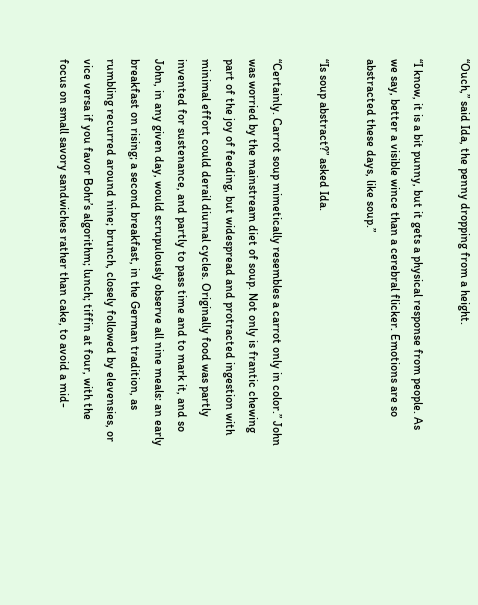“Ouch,” said Ida, the penny dropping from a height.

“I know, it is a bit punny, but it gets a physical response from people. As we say, better a visible wince than a cerebral flicker. Emotions are so abstracted these days, like soup.”

“Is soup abstract?” asked Ida.

“Certainly. Carrot soup mimetically resembles a carrot only in color.” John was worried by the mainstream diet of soup. Not only is frantic chewing part of the joy of feeding, but widespread and protracted ingestion with minimal effort could derail diurnal cycles. Originally food was partly invented for sustenance, and partly to pass time and to mark it, and so John, in any given day, would scrupulously observe all nine meals: an early breakfast on rising; a second breakfast, in the German tradition, as rumbling recurred around nine; brunch, closely followed by elevensies, or vice versa if you favor Bohr’s algorithm; lunch; tiffin at four, with the focus on small savory sandwiches rather than cake, to avoid a mid-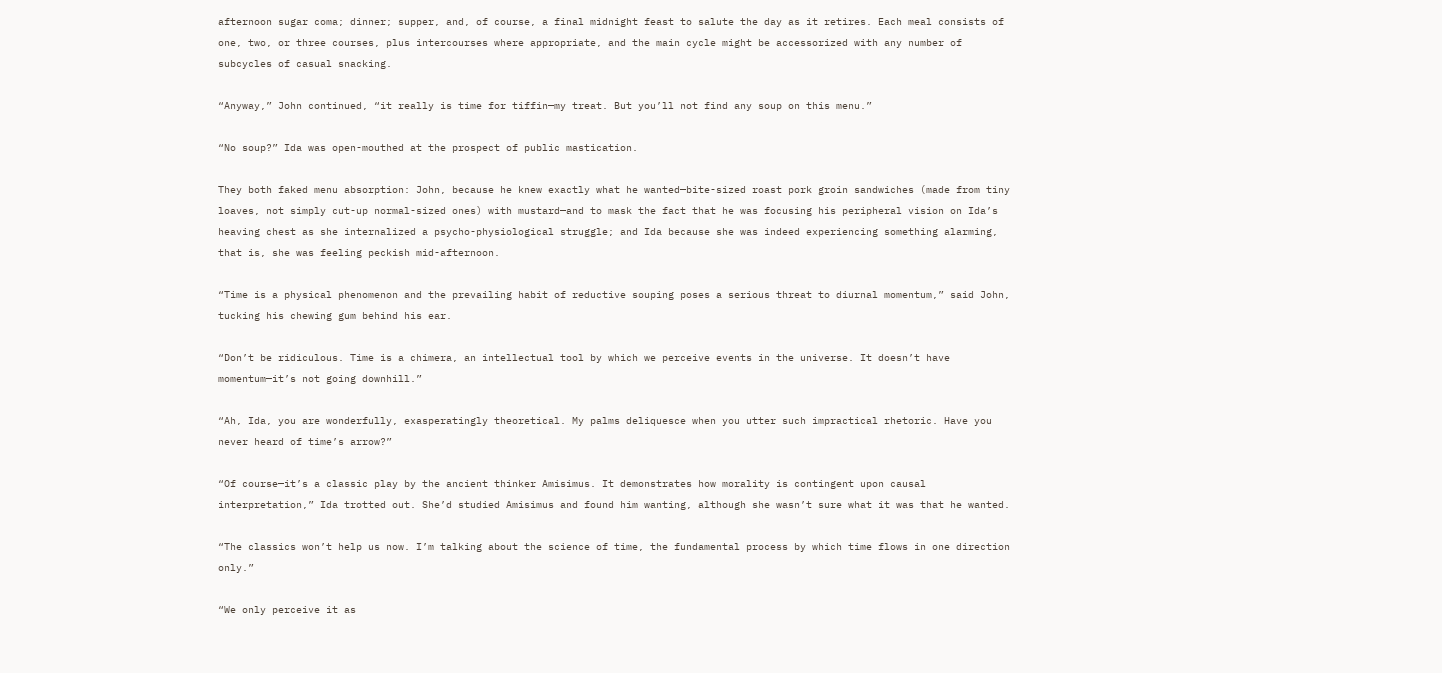afternoon sugar coma; dinner; supper, and, of course, a final midnight feast to salute the day as it retires. Each meal consists of one, two, or three courses, plus intercourses where appropriate, and the main cycle might be accessorized with any number of subcycles of casual snacking.

“Anyway,” John continued, “it really is time for tiffin—my treat. But you’ll not find any soup on this menu.”

“No soup?” Ida was open-mouthed at the prospect of public mastication.

They both faked menu absorption: John, because he knew exactly what he wanted—bite-sized roast pork groin sandwiches (made from tiny loaves, not simply cut-up normal-sized ones) with mustard—and to mask the fact that he was focusing his peripheral vision on Ida’s heaving chest as she internalized a psycho-physiological struggle; and Ida because she was indeed experiencing something alarming, that is, she was feeling peckish mid-afternoon.

“Time is a physical phenomenon and the prevailing habit of reductive souping poses a serious threat to diurnal momentum,” said John, tucking his chewing gum behind his ear.

“Don’t be ridiculous. Time is a chimera, an intellectual tool by which we perceive events in the universe. It doesn’t have momentum—it’s not going downhill.”

“Ah, Ida, you are wonderfully, exasperatingly theoretical. My palms deliquesce when you utter such impractical rhetoric. Have you never heard of time’s arrow?”

“Of course—it’s a classic play by the ancient thinker Amisimus. It demonstrates how morality is contingent upon causal interpretation,” Ida trotted out. She’d studied Amisimus and found him wanting, although she wasn’t sure what it was that he wanted.

“The classics won’t help us now. I’m talking about the science of time, the fundamental process by which time flows in one direction only.”

“We only perceive it as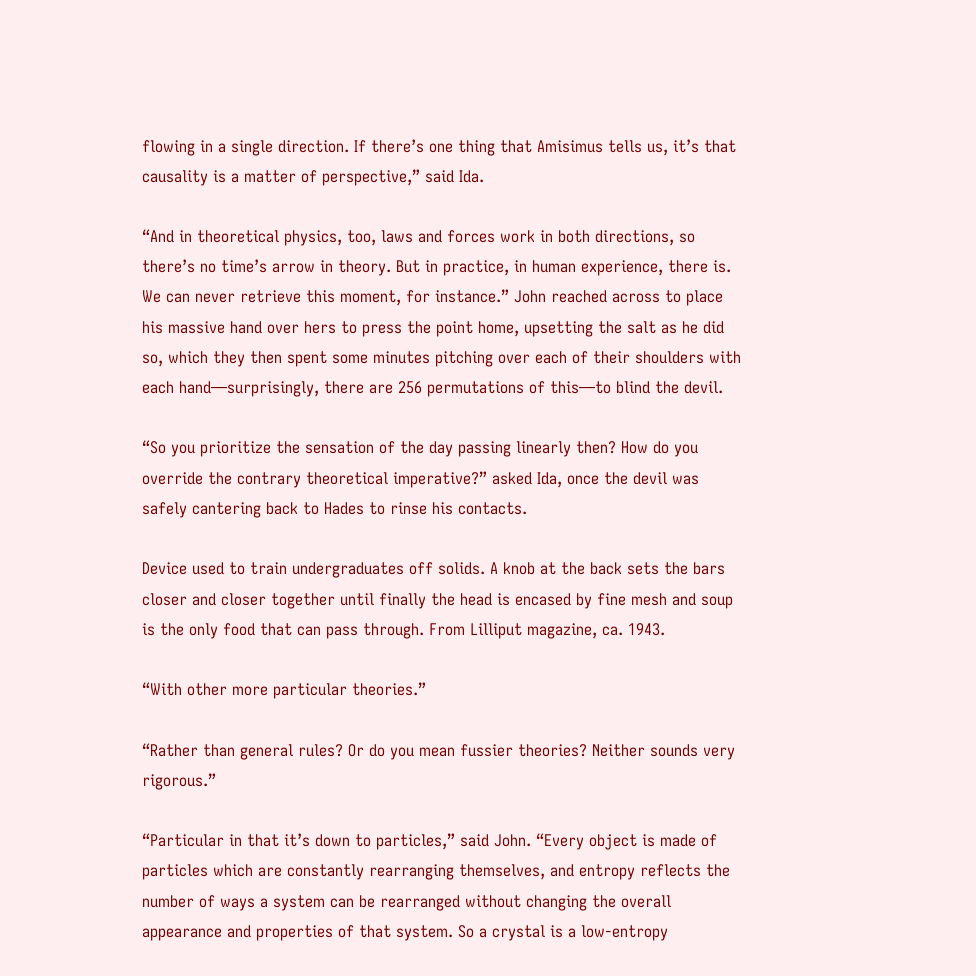flowing in a single direction. If there’s one thing that Amisimus tells us, it’s that causality is a matter of perspective,” said Ida.

“And in theoretical physics, too, laws and forces work in both directions, so there’s no time’s arrow in theory. But in practice, in human experience, there is. We can never retrieve this moment, for instance.” John reached across to place his massive hand over hers to press the point home, upsetting the salt as he did so, which they then spent some minutes pitching over each of their shoulders with each hand—surprisingly, there are 256 permutations of this—to blind the devil.

“So you prioritize the sensation of the day passing linearly then? How do you override the contrary theoretical imperative?” asked Ida, once the devil was safely cantering back to Hades to rinse his contacts.

Device used to train undergraduates off solids. A knob at the back sets the bars closer and closer together until finally the head is encased by fine mesh and soup is the only food that can pass through. From Lilliput magazine, ca. 1943.

“With other more particular theories.”

“Rather than general rules? Or do you mean fussier theories? Neither sounds very rigorous.”

“Particular in that it’s down to particles,” said John. “Every object is made of particles which are constantly rearranging themselves, and entropy reflects the number of ways a system can be rearranged without changing the overall appearance and properties of that system. So a crystal is a low-entropy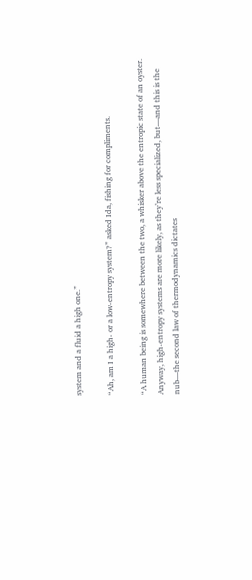system and a fluid a high one.”

“Ah, am I a high- or a low-entropy system?” asked Ida, fishing for compliments.

“A human being is somewhere between the two, a whisker above the entropic state of an oyster. Anyway, high-entropy systems are more likely, as they’re less specialized, but—and this is the nub—the second law of thermodynamics dictates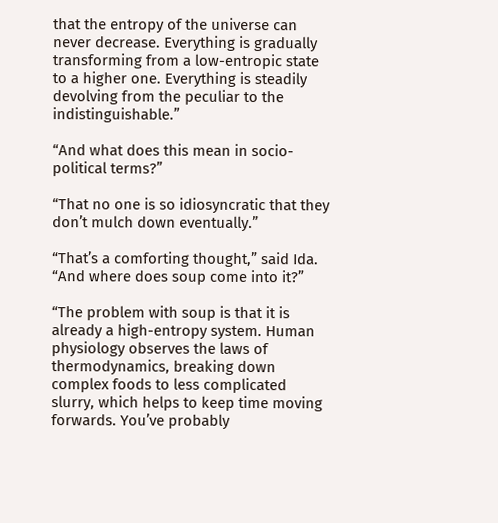that the entropy of the universe can never decrease. Everything is gradually transforming from a low-entropic state to a higher one. Everything is steadily devolving from the peculiar to the indistinguishable.”

“And what does this mean in socio-political terms?”

“That no one is so idiosyncratic that they don’t mulch down eventually.”

“That’s a comforting thought,” said Ida. “And where does soup come into it?”

“The problem with soup is that it is already a high-entropy system. Human physiology observes the laws of thermodynamics, breaking down complex foods to less complicated slurry, which helps to keep time moving forwards. You’ve probably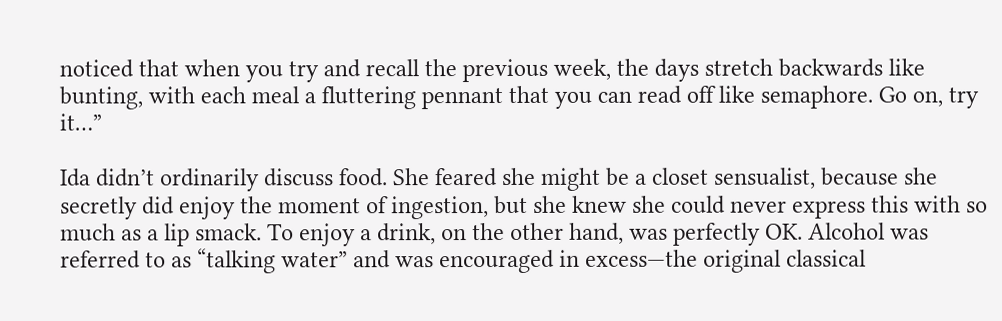noticed that when you try and recall the previous week, the days stretch backwards like bunting, with each meal a fluttering pennant that you can read off like semaphore. Go on, try it…”

Ida didn’t ordinarily discuss food. She feared she might be a closet sensualist, because she secretly did enjoy the moment of ingestion, but she knew she could never express this with so much as a lip smack. To enjoy a drink, on the other hand, was perfectly OK. Alcohol was referred to as “talking water” and was encouraged in excess—the original classical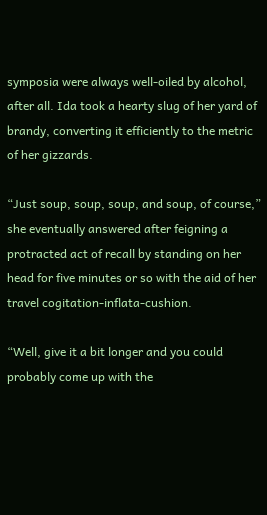symposia were always well-oiled by alcohol, after all. Ida took a hearty slug of her yard of brandy, converting it efficiently to the metric of her gizzards.

“Just soup, soup, soup, and soup, of course,” she eventually answered after feigning a protracted act of recall by standing on her head for five minutes or so with the aid of her travel cogitation-inflata-cushion.

“Well, give it a bit longer and you could probably come up with the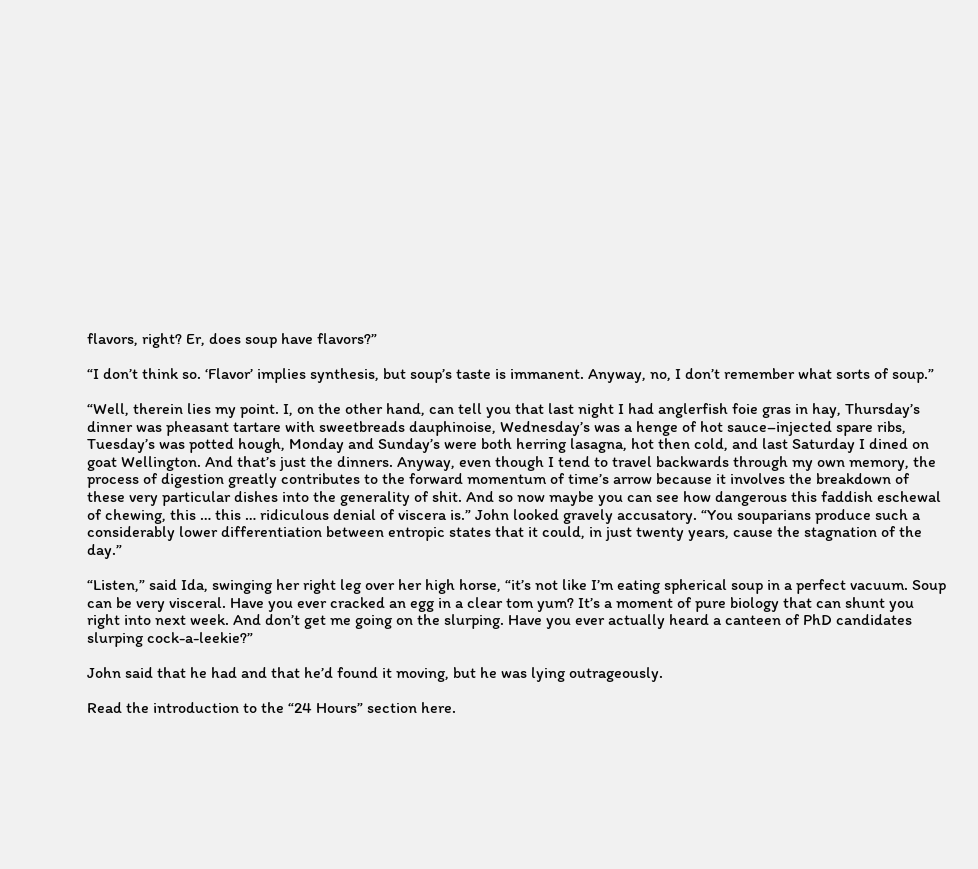flavors, right? Er, does soup have flavors?”

“I don’t think so. ‘Flavor’ implies synthesis, but soup’s taste is immanent. Anyway, no, I don’t remember what sorts of soup.”

“Well, therein lies my point. I, on the other hand, can tell you that last night I had anglerfish foie gras in hay, Thursday’s dinner was pheasant tartare with sweetbreads dauphinoise, Wednesday’s was a henge of hot sauce–injected spare ribs, Tuesday’s was potted hough, Monday and Sunday’s were both herring lasagna, hot then cold, and last Saturday I dined on goat Wellington. And that’s just the dinners. Anyway, even though I tend to travel backwards through my own memory, the process of digestion greatly contributes to the forward momentum of time’s arrow because it involves the breakdown of these very particular dishes into the generality of shit. And so now maybe you can see how dangerous this faddish eschewal of chewing, this … this … ridiculous denial of viscera is.” John looked gravely accusatory. “You souparians produce such a considerably lower differentiation between entropic states that it could, in just twenty years, cause the stagnation of the day.”

“Listen,” said Ida, swinging her right leg over her high horse, “it’s not like I’m eating spherical soup in a perfect vacuum. Soup can be very visceral. Have you ever cracked an egg in a clear tom yum? It’s a moment of pure biology that can shunt you right into next week. And don’t get me going on the slurping. Have you ever actually heard a canteen of PhD candidates slurping cock-a-leekie?”

John said that he had and that he’d found it moving, but he was lying outrageously.

Read the introduction to the “24 Hours” section here.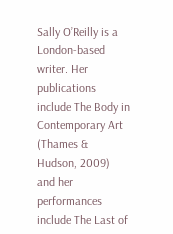Sally O’Reilly is a London-based writer. Her publications include The Body in Contemporary Art (Thames & Hudson, 2009) and her performances include The Last of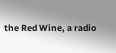the Red Wine, a radio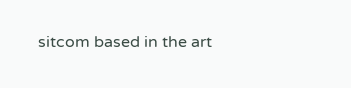sitcom based in the art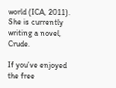world (ICA, 2011). She is currently writing a novel, Crude.

If you’ve enjoyed the free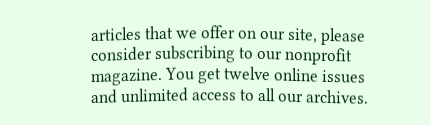articles that we offer on our site, please consider subscribing to our nonprofit magazine. You get twelve online issues and unlimited access to all our archives.